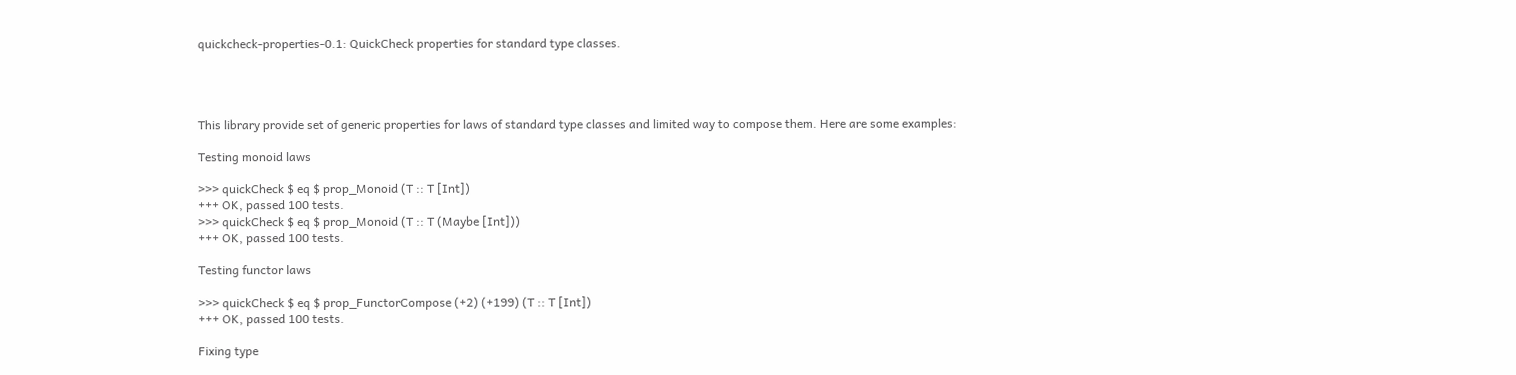quickcheck-properties-0.1: QuickCheck properties for standard type classes.




This library provide set of generic properties for laws of standard type classes and limited way to compose them. Here are some examples:

Testing monoid laws

>>> quickCheck $ eq $ prop_Monoid (T :: T [Int])
+++ OK, passed 100 tests.
>>> quickCheck $ eq $ prop_Monoid (T :: T (Maybe [Int]))
+++ OK, passed 100 tests.

Testing functor laws

>>> quickCheck $ eq $ prop_FunctorCompose (+2) (+199) (T :: T [Int])
+++ OK, passed 100 tests.

Fixing type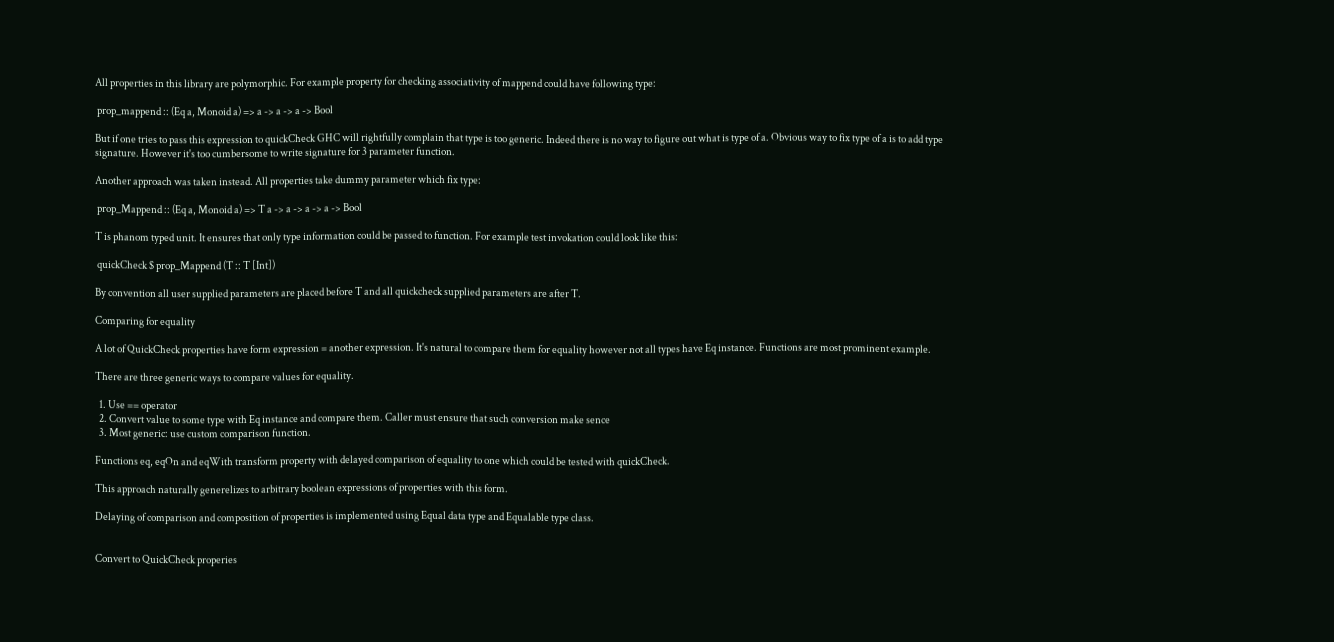All properties in this library are polymorphic. For example property for checking associativity of mappend could have following type:

 prop_mappend :: (Eq a, Monoid a) => a -> a -> a -> Bool

But if one tries to pass this expression to quickCheck GHC will rightfully complain that type is too generic. Indeed there is no way to figure out what is type of a. Obvious way to fix type of a is to add type signature. However it's too cumbersome to write signature for 3 parameter function.

Another approach was taken instead. All properties take dummy parameter which fix type:

 prop_Mappend :: (Eq a, Monoid a) => T a -> a -> a -> a -> Bool

T is phanom typed unit. It ensures that only type information could be passed to function. For example test invokation could look like this:

 quickCheck $ prop_Mappend (T :: T [Int])

By convention all user supplied parameters are placed before T and all quickcheck supplied parameters are after T.

Comparing for equality

A lot of QuickCheck properties have form expression = another expression. It's natural to compare them for equality however not all types have Eq instance. Functions are most prominent example.

There are three generic ways to compare values for equality.

  1. Use == operator
  2. Convert value to some type with Eq instance and compare them. Caller must ensure that such conversion make sence
  3. Most generic: use custom comparison function.

Functions eq, eqOn and eqWith transform property with delayed comparison of equality to one which could be tested with quickCheck.

This approach naturally generelizes to arbitrary boolean expressions of properties with this form.

Delaying of comparison and composition of properties is implemented using Equal data type and Equalable type class.


Convert to QuickCheck properies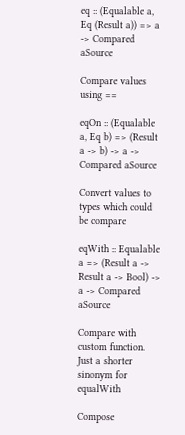eq :: (Equalable a, Eq (Result a)) => a -> Compared aSource

Compare values using ==

eqOn :: (Equalable a, Eq b) => (Result a -> b) -> a -> Compared aSource

Convert values to types which could be compare

eqWith :: Equalable a => (Result a -> Result a -> Bool) -> a -> Compared aSource

Compare with custom function. Just a shorter sinonym for equalWith

Compose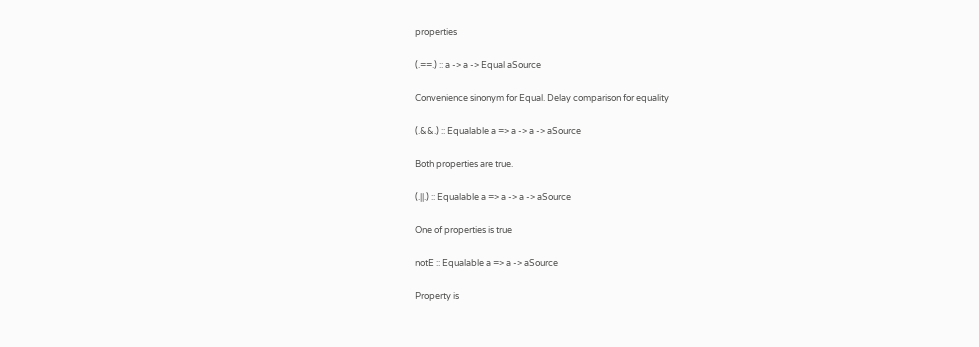properties

(.==.) :: a -> a -> Equal aSource

Convenience sinonym for Equal. Delay comparison for equality

(.&&.) :: Equalable a => a -> a -> aSource

Both properties are true.

(.||.) :: Equalable a => a -> a -> aSource

One of properties is true

notE :: Equalable a => a -> aSource

Property is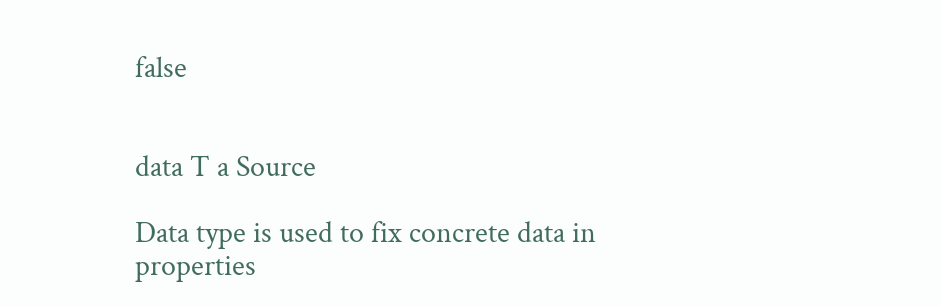false


data T a Source

Data type is used to fix concrete data in properties